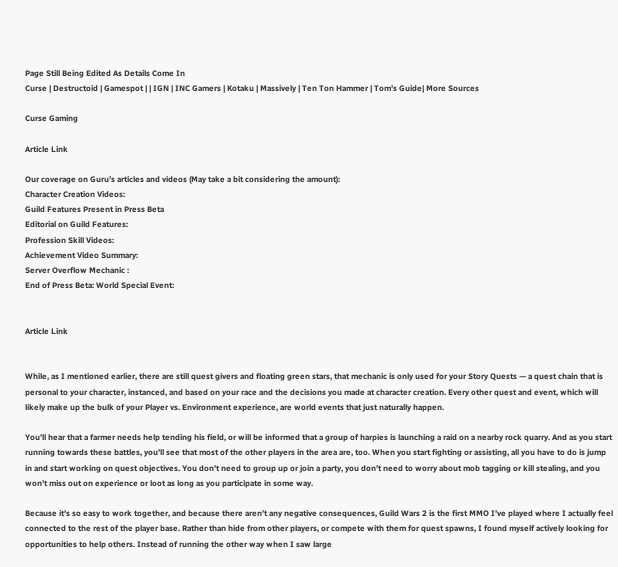Page Still Being Edited As Details Come In
Curse | Destructoid | Gamespot | | IGN | INC Gamers | Kotaku | Massively | Ten Ton Hammer | Tom’s Guide| More Sources

Curse Gaming

Article Link

Our coverage on Guru’s articles and videos (May take a bit considering the amount):
Character Creation Videos:
Guild Features Present in Press Beta
Editorial on Guild Features:
Profession Skill Videos:
Achievement Video Summary:
Server Overflow Mechanic :
End of Press Beta: World Special Event:


Article Link


While, as I mentioned earlier, there are still quest givers and floating green stars, that mechanic is only used for your Story Quests — a quest chain that is personal to your character, instanced, and based on your race and the decisions you made at character creation. Every other quest and event, which will likely make up the bulk of your Player vs. Environment experience, are world events that just naturally happen.

You’ll hear that a farmer needs help tending his field, or will be informed that a group of harpies is launching a raid on a nearby rock quarry. And as you start running towards these battles, you’ll see that most of the other players in the area are, too. When you start fighting or assisting, all you have to do is jump in and start working on quest objectives. You don’t need to group up or join a party, you don’t need to worry about mob tagging or kill stealing, and you won’t miss out on experience or loot as long as you participate in some way.

Because it’s so easy to work together, and because there aren’t any negative consequences, Guild Wars 2 is the first MMO I’ve played where I actually feel connected to the rest of the player base. Rather than hide from other players, or compete with them for quest spawns, I found myself actively looking for opportunities to help others. Instead of running the other way when I saw large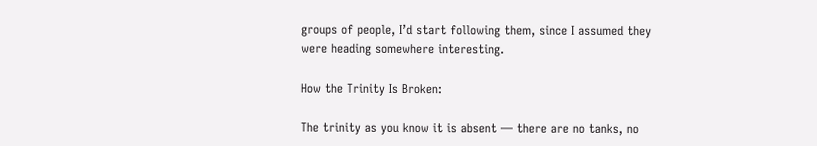groups of people, I’d start following them, since I assumed they were heading somewhere interesting.

How the Trinity Is Broken:

The trinity as you know it is absent — there are no tanks, no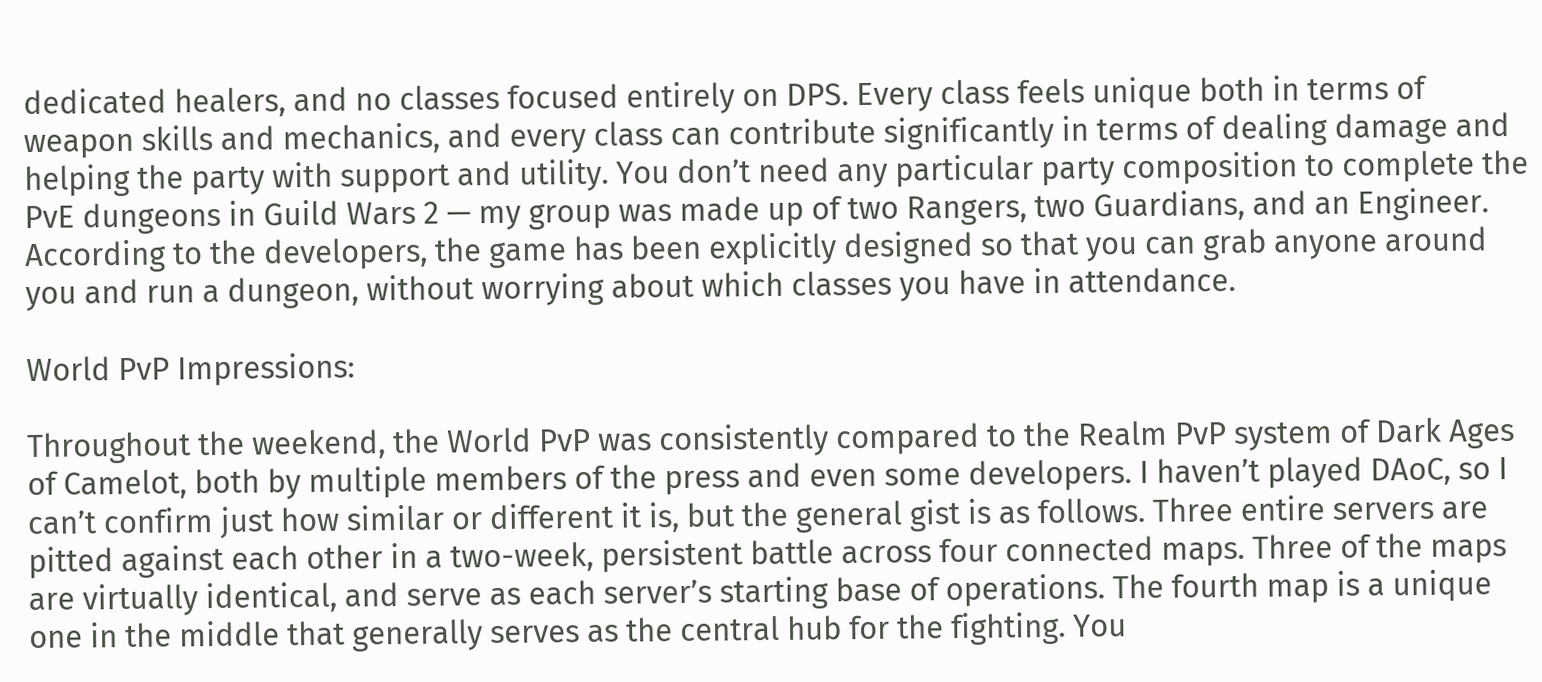dedicated healers, and no classes focused entirely on DPS. Every class feels unique both in terms of weapon skills and mechanics, and every class can contribute significantly in terms of dealing damage and helping the party with support and utility. You don’t need any particular party composition to complete the PvE dungeons in Guild Wars 2 — my group was made up of two Rangers, two Guardians, and an Engineer. According to the developers, the game has been explicitly designed so that you can grab anyone around you and run a dungeon, without worrying about which classes you have in attendance.

World PvP Impressions:

Throughout the weekend, the World PvP was consistently compared to the Realm PvP system of Dark Ages of Camelot, both by multiple members of the press and even some developers. I haven’t played DAoC, so I can’t confirm just how similar or different it is, but the general gist is as follows. Three entire servers are pitted against each other in a two-week, persistent battle across four connected maps. Three of the maps are virtually identical, and serve as each server’s starting base of operations. The fourth map is a unique one in the middle that generally serves as the central hub for the fighting. You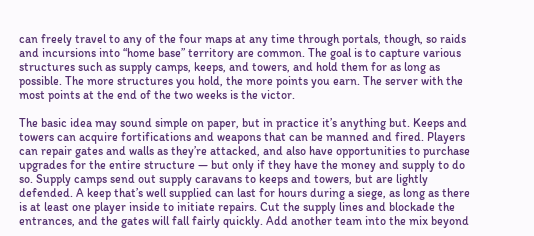can freely travel to any of the four maps at any time through portals, though, so raids and incursions into “home base” territory are common. The goal is to capture various structures such as supply camps, keeps, and towers, and hold them for as long as possible. The more structures you hold, the more points you earn. The server with the most points at the end of the two weeks is the victor.

The basic idea may sound simple on paper, but in practice it’s anything but. Keeps and towers can acquire fortifications and weapons that can be manned and fired. Players can repair gates and walls as they’re attacked, and also have opportunities to purchase upgrades for the entire structure — but only if they have the money and supply to do so. Supply camps send out supply caravans to keeps and towers, but are lightly defended. A keep that’s well supplied can last for hours during a siege, as long as there is at least one player inside to initiate repairs. Cut the supply lines and blockade the entrances, and the gates will fall fairly quickly. Add another team into the mix beyond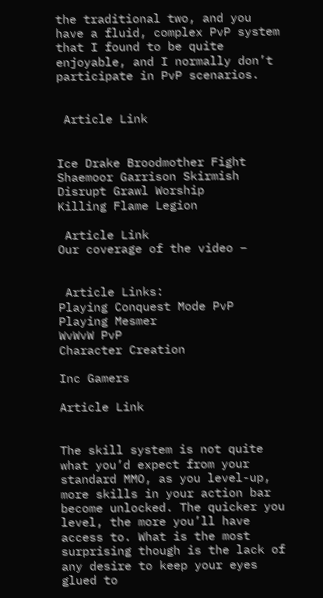the traditional two, and you have a fluid, complex PvP system that I found to be quite enjoyable, and I normally don’t participate in PvP scenarios.


 Article Link


Ice Drake Broodmother Fight
Shaemoor Garrison Skirmish
Disrupt Grawl Worship
Killing Flame Legion

 Article Link
Our coverage of the video –


 Article Links:
Playing Conquest Mode PvP
Playing Mesmer
WvWvW PvP
Character Creation

Inc Gamers

Article Link


The skill system is not quite what you’d expect from your standard MMO, as you level-up, more skills in your action bar become unlocked. The quicker you level, the more you’ll have access to. What is the most surprising though is the lack of any desire to keep your eyes glued to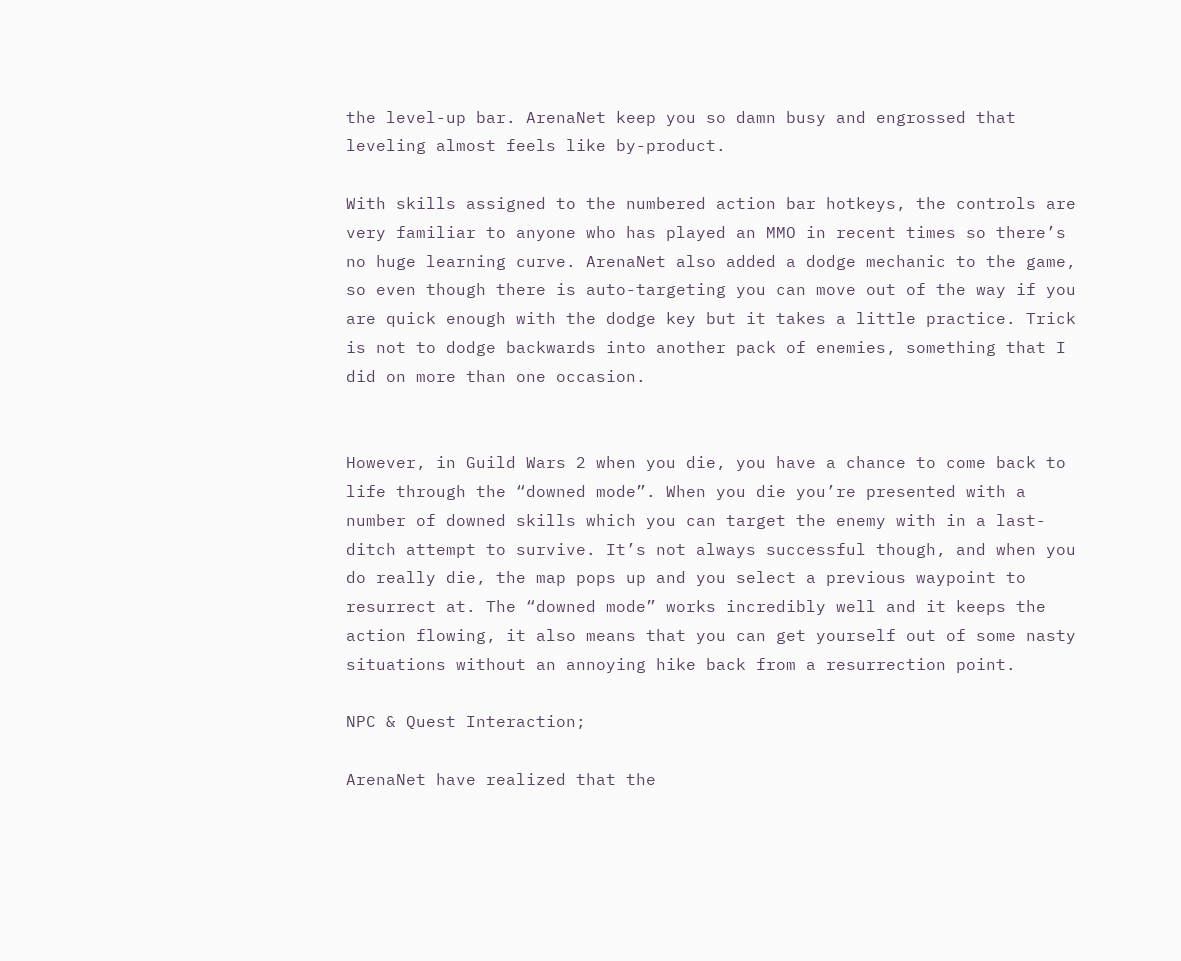the level-up bar. ArenaNet keep you so damn busy and engrossed that leveling almost feels like by-product.

With skills assigned to the numbered action bar hotkeys, the controls are very familiar to anyone who has played an MMO in recent times so there’s no huge learning curve. ArenaNet also added a dodge mechanic to the game, so even though there is auto-targeting you can move out of the way if you are quick enough with the dodge key but it takes a little practice. Trick is not to dodge backwards into another pack of enemies, something that I did on more than one occasion.


However, in Guild Wars 2 when you die, you have a chance to come back to life through the “downed mode”. When you die you’re presented with a number of downed skills which you can target the enemy with in a last-ditch attempt to survive. It’s not always successful though, and when you do really die, the map pops up and you select a previous waypoint to resurrect at. The “downed mode” works incredibly well and it keeps the action flowing, it also means that you can get yourself out of some nasty situations without an annoying hike back from a resurrection point.

NPC & Quest Interaction;

ArenaNet have realized that the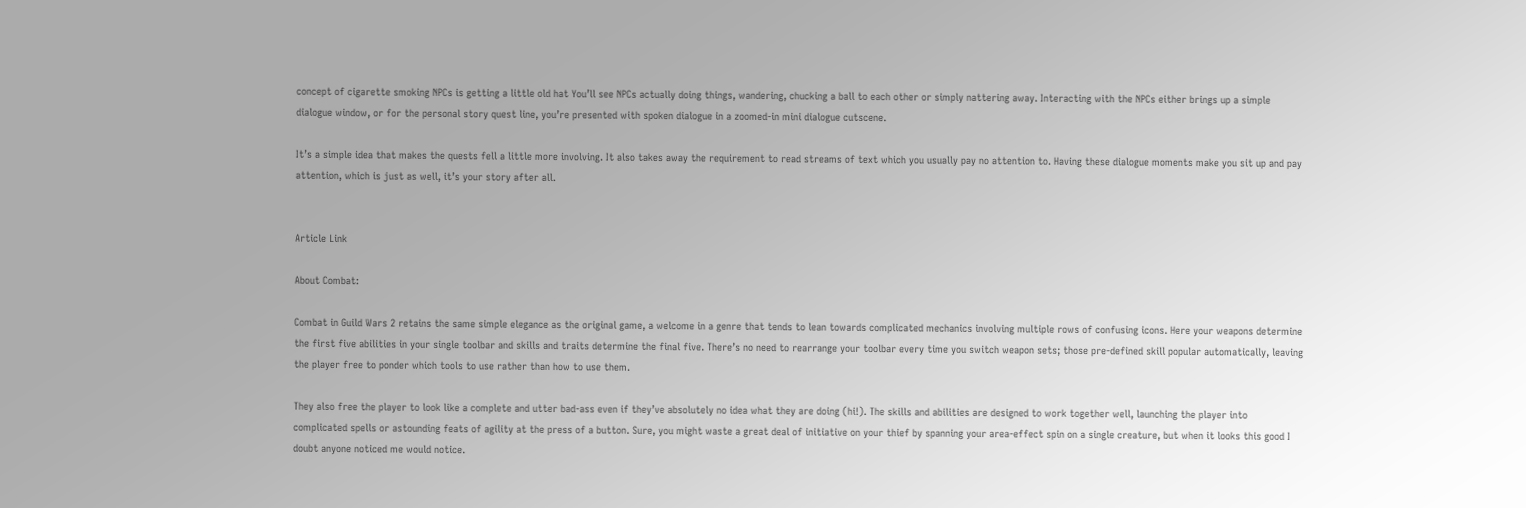concept of cigarette smoking NPCs is getting a little old hat You’ll see NPCs actually doing things, wandering, chucking a ball to each other or simply nattering away. Interacting with the NPCs either brings up a simple dialogue window, or for the personal story quest line, you’re presented with spoken dialogue in a zoomed-in mini dialogue cutscene.

It’s a simple idea that makes the quests fell a little more involving. It also takes away the requirement to read streams of text which you usually pay no attention to. Having these dialogue moments make you sit up and pay attention, which is just as well, it’s your story after all.


Article Link

About Combat:

Combat in Guild Wars 2 retains the same simple elegance as the original game, a welcome in a genre that tends to lean towards complicated mechanics involving multiple rows of confusing icons. Here your weapons determine the first five abilities in your single toolbar and skills and traits determine the final five. There’s no need to rearrange your toolbar every time you switch weapon sets; those pre-defined skill popular automatically, leaving the player free to ponder which tools to use rather than how to use them.

They also free the player to look like a complete and utter bad-ass even if they’ve absolutely no idea what they are doing (hi!). The skills and abilities are designed to work together well, launching the player into complicated spells or astounding feats of agility at the press of a button. Sure, you might waste a great deal of initiative on your thief by spanning your area-effect spin on a single creature, but when it looks this good I doubt anyone noticed me would notice.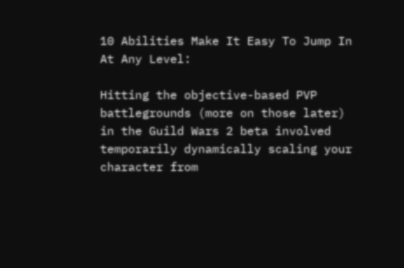10 Abilities Make It Easy To Jump In At Any Level:

Hitting the objective-based PVP battlegrounds (more on those later) in the Guild Wars 2 beta involved temporarily dynamically scaling your character from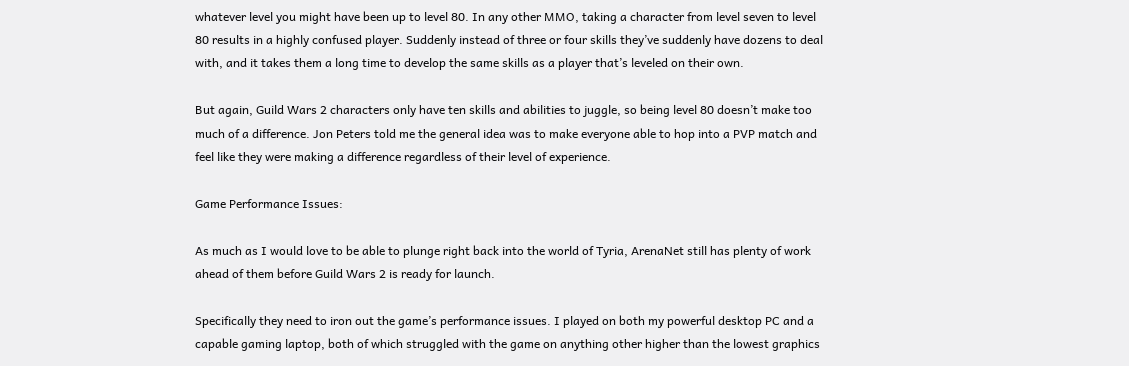whatever level you might have been up to level 80. In any other MMO, taking a character from level seven to level 80 results in a highly confused player. Suddenly instead of three or four skills they’ve suddenly have dozens to deal with, and it takes them a long time to develop the same skills as a player that’s leveled on their own.

But again, Guild Wars 2 characters only have ten skills and abilities to juggle, so being level 80 doesn’t make too much of a difference. Jon Peters told me the general idea was to make everyone able to hop into a PVP match and feel like they were making a difference regardless of their level of experience.

Game Performance Issues:

As much as I would love to be able to plunge right back into the world of Tyria, ArenaNet still has plenty of work ahead of them before Guild Wars 2 is ready for launch.

Specifically they need to iron out the game’s performance issues. I played on both my powerful desktop PC and a capable gaming laptop, both of which struggled with the game on anything other higher than the lowest graphics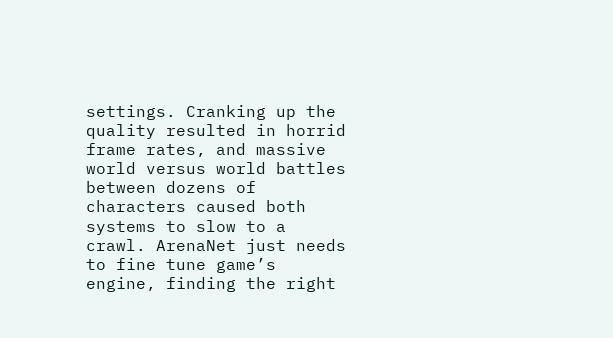settings. Cranking up the quality resulted in horrid frame rates, and massive world versus world battles between dozens of characters caused both systems to slow to a crawl. ArenaNet just needs to fine tune game’s engine, finding the right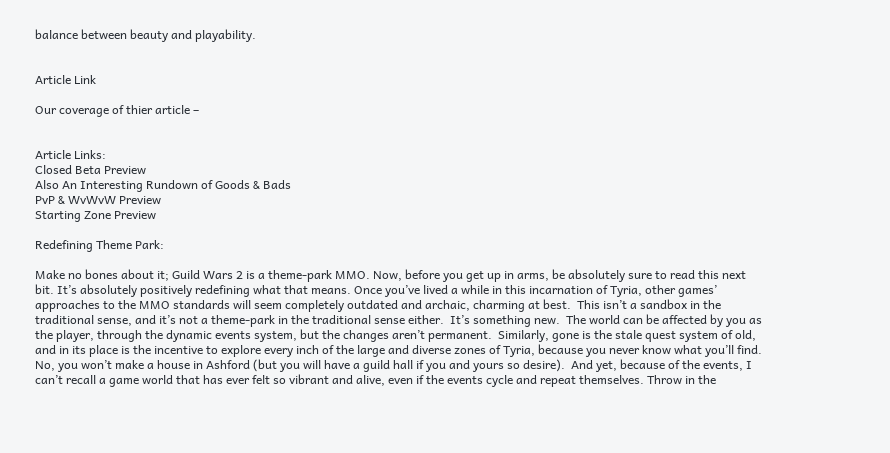balance between beauty and playability.


Article Link

Our coverage of thier article –


Article Links:
Closed Beta Preview
Also An Interesting Rundown of Goods & Bads
PvP & WvWvW Preview
Starting Zone Preview

Redefining Theme Park:

Make no bones about it; Guild Wars 2 is a theme-park MMO. Now, before you get up in arms, be absolutely sure to read this next bit. It’s absolutely positively redefining what that means. Once you’ve lived a while in this incarnation of Tyria, other games’ approaches to the MMO standards will seem completely outdated and archaic, charming at best.  This isn’t a sandbox in the traditional sense, and it’s not a theme-park in the traditional sense either.  It’s something new.  The world can be affected by you as the player, through the dynamic events system, but the changes aren’t permanent.  Similarly, gone is the stale quest system of old, and in its place is the incentive to explore every inch of the large and diverse zones of Tyria, because you never know what you’ll find.  No, you won’t make a house in Ashford (but you will have a guild hall if you and yours so desire).  And yet, because of the events, I can’t recall a game world that has ever felt so vibrant and alive, even if the events cycle and repeat themselves. Throw in the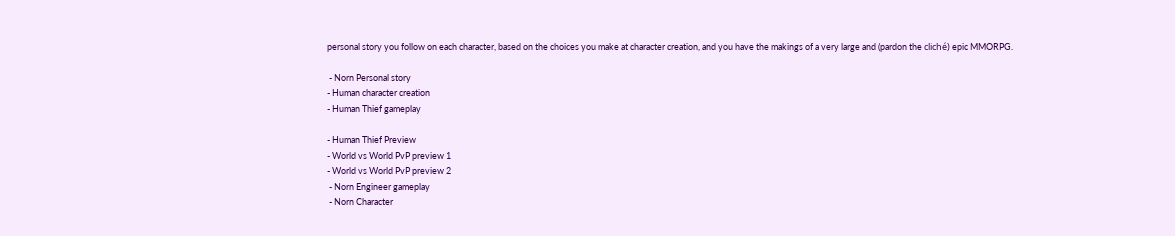personal story you follow on each character, based on the choices you make at character creation, and you have the makings of a very large and (pardon the cliché) epic MMORPG.

 - Norn Personal story
- Human character creation
- Human Thief gameplay

- Human Thief Preview
- World vs World PvP preview 1
- World vs World PvP preview 2
 - Norn Engineer gameplay
 - Norn Character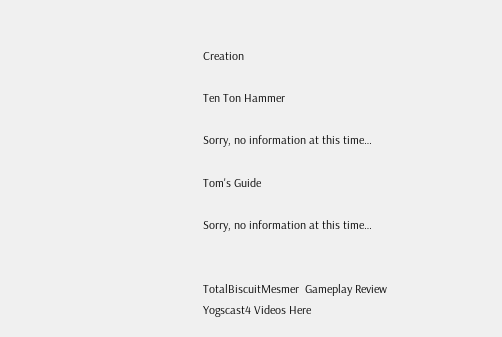Creation

Ten Ton Hammer

Sorry, no information at this time…

Tom's Guide

Sorry, no information at this time…


TotalBiscuitMesmer  Gameplay Review
Yogscast4 Videos Here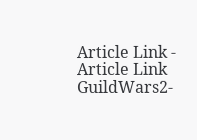Article Link - Article Link
GuildWars2-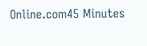Online.com45 Minutes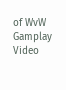of WvW Gamplay Video